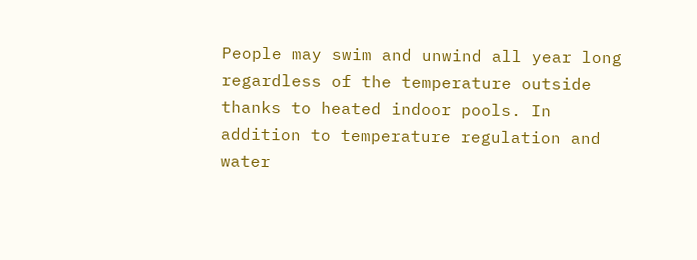People may swim and unwind all year long regardless of the temperature outside thanks to heated indoor pools. In addition to temperature regulation and water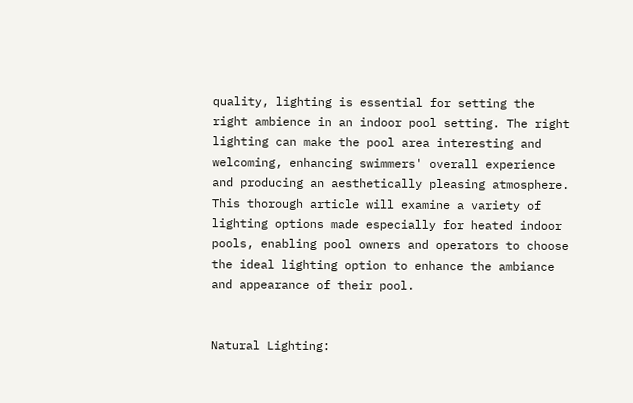quality, lighting is essential for setting the right ambience in an indoor pool setting. The right lighting can make the pool area interesting and welcoming, enhancing swimmers' overall experience and producing an aesthetically pleasing atmosphere. This thorough article will examine a variety of lighting options made especially for heated indoor pools, enabling pool owners and operators to choose the ideal lighting option to enhance the ambiance and appearance of their pool.


Natural Lighting: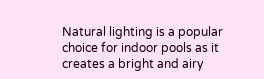Natural lighting is a popular choice for indoor pools as it creates a bright and airy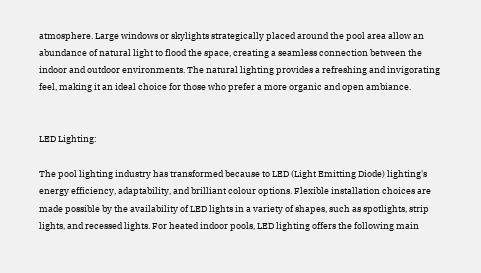atmosphere. Large windows or skylights strategically placed around the pool area allow an abundance of natural light to flood the space, creating a seamless connection between the indoor and outdoor environments. The natural lighting provides a refreshing and invigorating feel, making it an ideal choice for those who prefer a more organic and open ambiance.


LED Lighting:

The pool lighting industry has transformed because to LED (Light Emitting Diode) lighting's energy efficiency, adaptability, and brilliant colour options. Flexible installation choices are made possible by the availability of LED lights in a variety of shapes, such as spotlights, strip lights, and recessed lights. For heated indoor pools, LED lighting offers the following main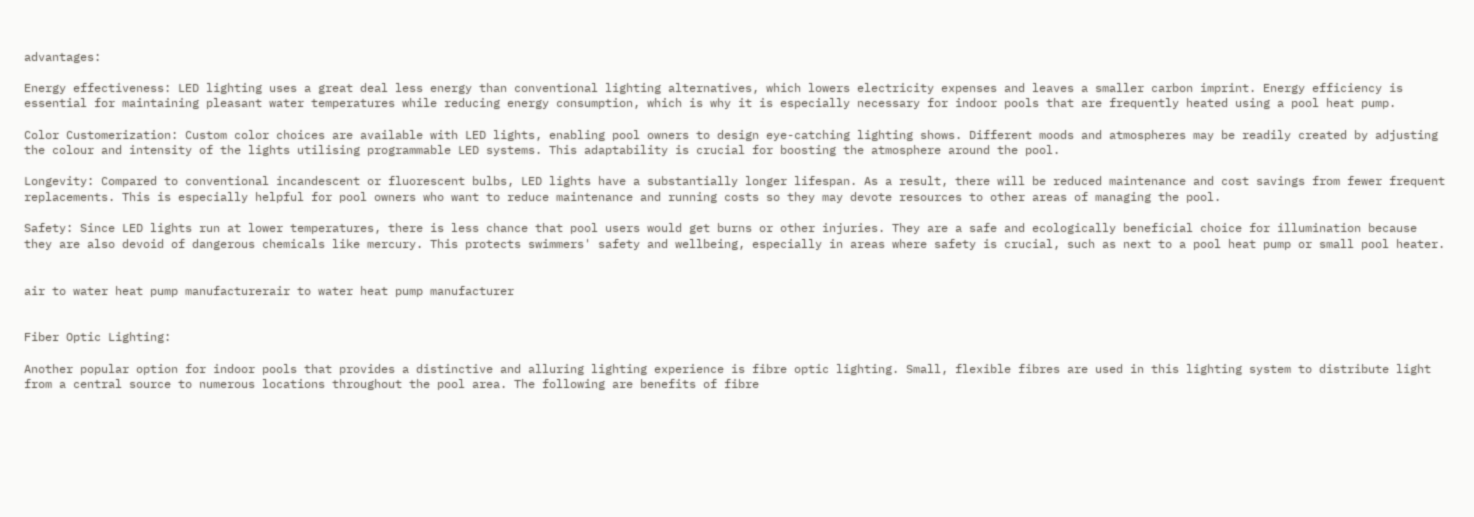advantages:

Energy effectiveness: LED lighting uses a great deal less energy than conventional lighting alternatives, which lowers electricity expenses and leaves a smaller carbon imprint. Energy efficiency is essential for maintaining pleasant water temperatures while reducing energy consumption, which is why it is especially necessary for indoor pools that are frequently heated using a pool heat pump.

Color Customerization: Custom color choices are available with LED lights, enabling pool owners to design eye-catching lighting shows. Different moods and atmospheres may be readily created by adjusting the colour and intensity of the lights utilising programmable LED systems. This adaptability is crucial for boosting the atmosphere around the pool.

Longevity: Compared to conventional incandescent or fluorescent bulbs, LED lights have a substantially longer lifespan. As a result, there will be reduced maintenance and cost savings from fewer frequent replacements. This is especially helpful for pool owners who want to reduce maintenance and running costs so they may devote resources to other areas of managing the pool.

Safety: Since LED lights run at lower temperatures, there is less chance that pool users would get burns or other injuries. They are a safe and ecologically beneficial choice for illumination because they are also devoid of dangerous chemicals like mercury. This protects swimmers' safety and wellbeing, especially in areas where safety is crucial, such as next to a pool heat pump or small pool heater.


air to water heat pump manufacturerair to water heat pump manufacturer


Fiber Optic Lighting:

Another popular option for indoor pools that provides a distinctive and alluring lighting experience is fibre optic lighting. Small, flexible fibres are used in this lighting system to distribute light from a central source to numerous locations throughout the pool area. The following are benefits of fibre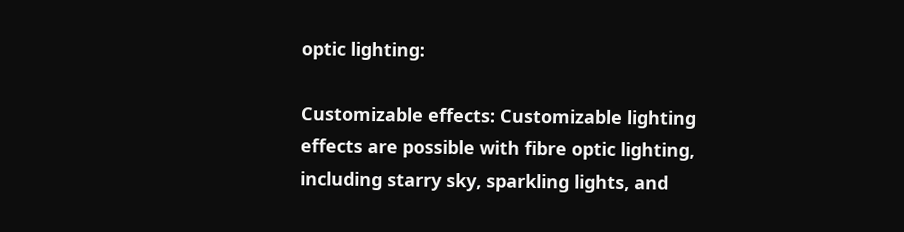optic lighting:

Customizable effects: Customizable lighting effects are possible with fibre optic lighting, including starry sky, sparkling lights, and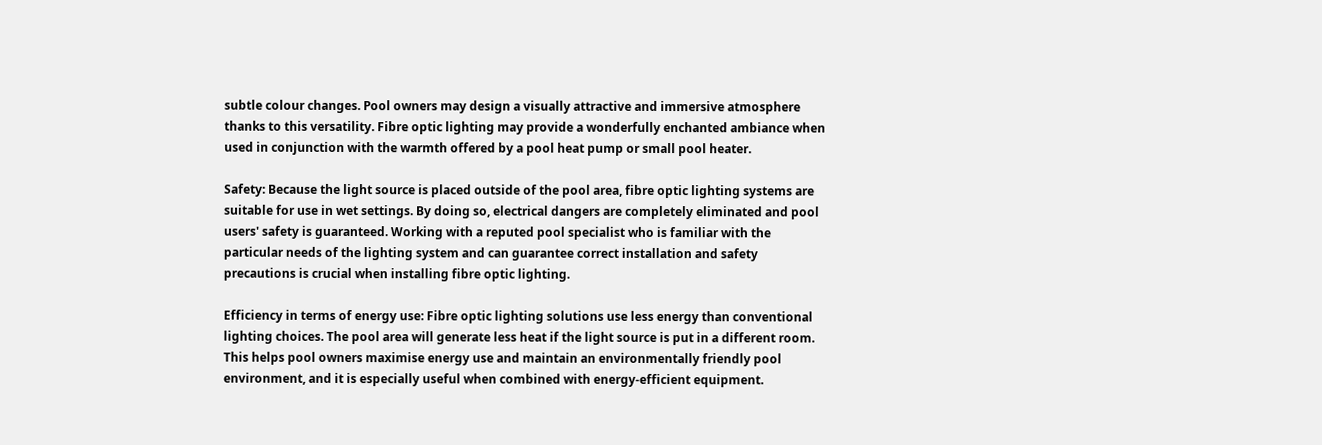subtle colour changes. Pool owners may design a visually attractive and immersive atmosphere thanks to this versatility. Fibre optic lighting may provide a wonderfully enchanted ambiance when used in conjunction with the warmth offered by a pool heat pump or small pool heater.

Safety: Because the light source is placed outside of the pool area, fibre optic lighting systems are suitable for use in wet settings. By doing so, electrical dangers are completely eliminated and pool users' safety is guaranteed. Working with a reputed pool specialist who is familiar with the particular needs of the lighting system and can guarantee correct installation and safety precautions is crucial when installing fibre optic lighting.

Efficiency in terms of energy use: Fibre optic lighting solutions use less energy than conventional lighting choices. The pool area will generate less heat if the light source is put in a different room. This helps pool owners maximise energy use and maintain an environmentally friendly pool environment, and it is especially useful when combined with energy-efficient equipment.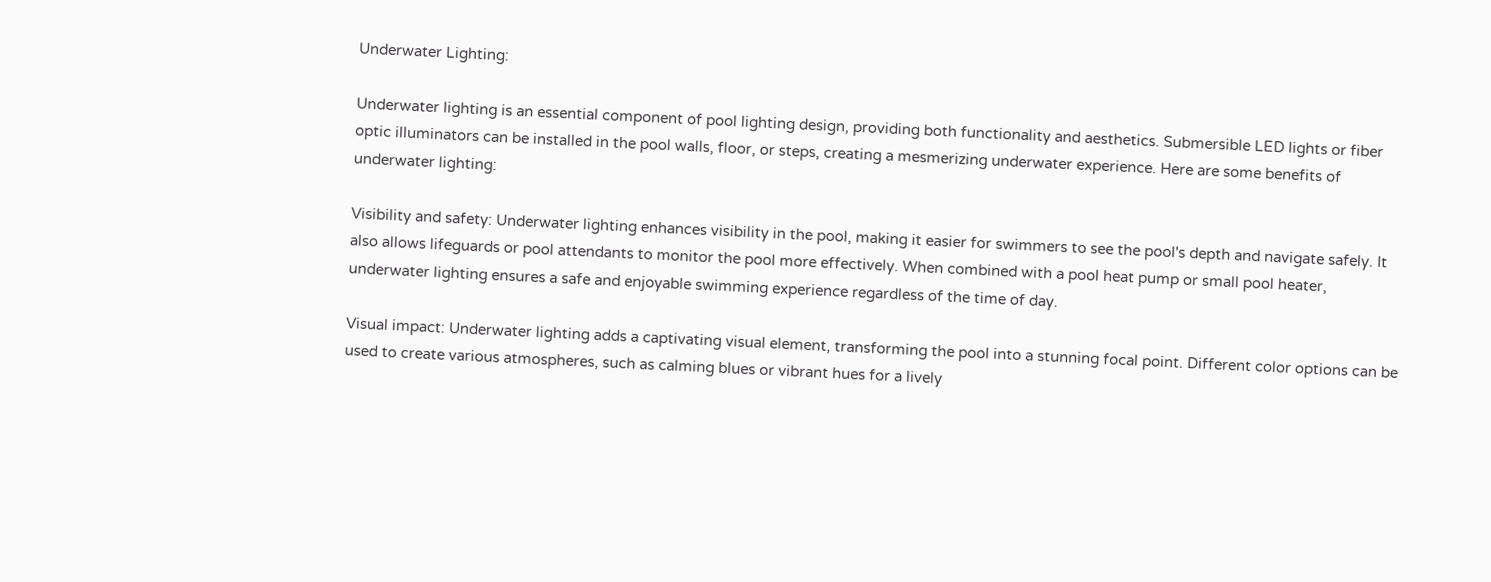Underwater Lighting:

Underwater lighting is an essential component of pool lighting design, providing both functionality and aesthetics. Submersible LED lights or fiber optic illuminators can be installed in the pool walls, floor, or steps, creating a mesmerizing underwater experience. Here are some benefits of underwater lighting:

Visibility and safety: Underwater lighting enhances visibility in the pool, making it easier for swimmers to see the pool's depth and navigate safely. It also allows lifeguards or pool attendants to monitor the pool more effectively. When combined with a pool heat pump or small pool heater, underwater lighting ensures a safe and enjoyable swimming experience regardless of the time of day.

Visual impact: Underwater lighting adds a captivating visual element, transforming the pool into a stunning focal point. Different color options can be used to create various atmospheres, such as calming blues or vibrant hues for a lively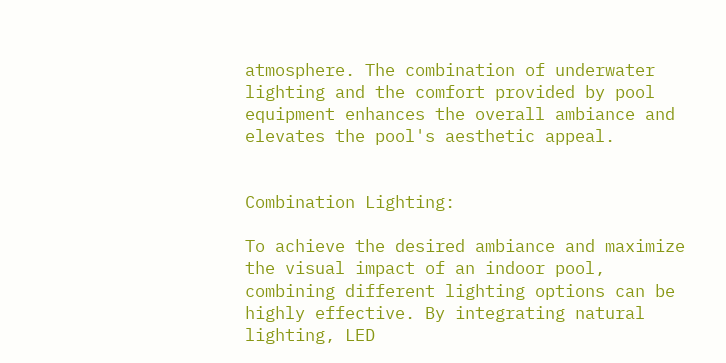atmosphere. The combination of underwater lighting and the comfort provided by pool equipment enhances the overall ambiance and elevates the pool's aesthetic appeal.


Combination Lighting:

To achieve the desired ambiance and maximize the visual impact of an indoor pool, combining different lighting options can be highly effective. By integrating natural lighting, LED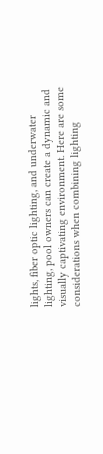lights, fiber optic lighting, and underwater lighting, pool owners can create a dynamic and visually captivating environment. Here are some considerations when combining lighting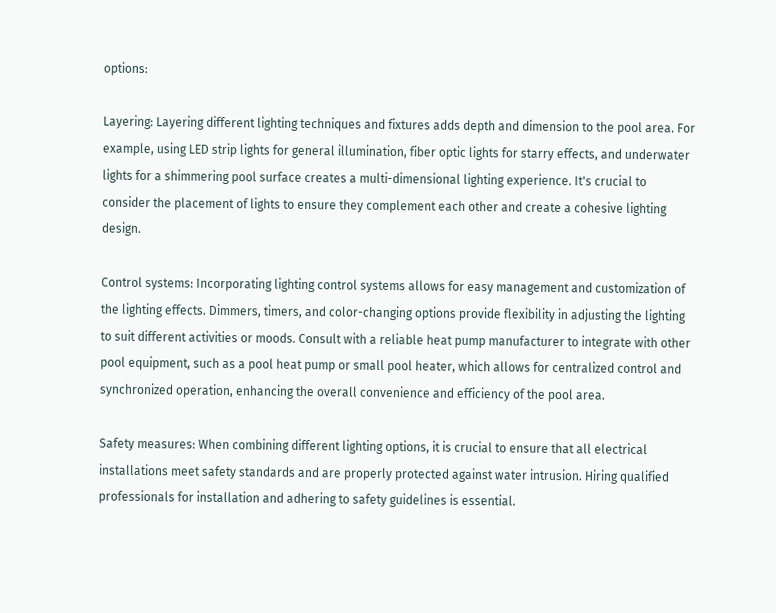options:

Layering: Layering different lighting techniques and fixtures adds depth and dimension to the pool area. For example, using LED strip lights for general illumination, fiber optic lights for starry effects, and underwater lights for a shimmering pool surface creates a multi-dimensional lighting experience. It's crucial to consider the placement of lights to ensure they complement each other and create a cohesive lighting design.

Control systems: Incorporating lighting control systems allows for easy management and customization of the lighting effects. Dimmers, timers, and color-changing options provide flexibility in adjusting the lighting to suit different activities or moods. Consult with a reliable heat pump manufacturer to integrate with other pool equipment, such as a pool heat pump or small pool heater, which allows for centralized control and synchronized operation, enhancing the overall convenience and efficiency of the pool area.

Safety measures: When combining different lighting options, it is crucial to ensure that all electrical installations meet safety standards and are properly protected against water intrusion. Hiring qualified professionals for installation and adhering to safety guidelines is essential.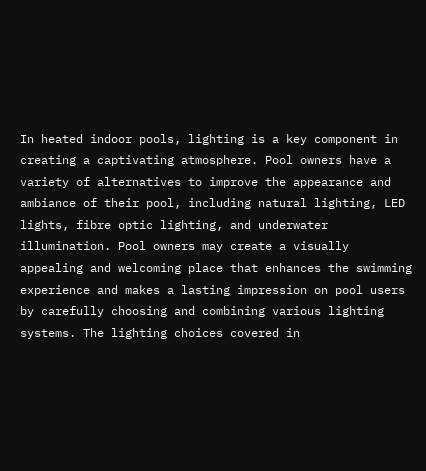In heated indoor pools, lighting is a key component in creating a captivating atmosphere. Pool owners have a variety of alternatives to improve the appearance and ambiance of their pool, including natural lighting, LED lights, fibre optic lighting, and underwater illumination. Pool owners may create a visually appealing and welcoming place that enhances the swimming experience and makes a lasting impression on pool users by carefully choosing and combining various lighting systems. The lighting choices covered in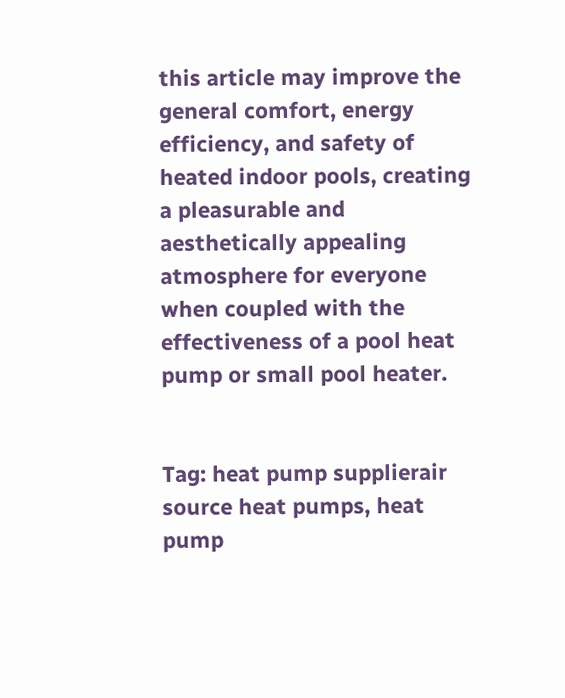this article may improve the general comfort, energy efficiency, and safety of heated indoor pools, creating a pleasurable and aesthetically appealing atmosphere for everyone when coupled with the effectiveness of a pool heat pump or small pool heater.


Tag: heat pump supplierair source heat pumps, heat pump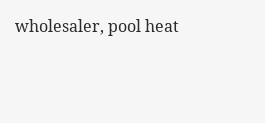wholesaler, pool heat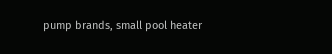pump brands, small pool heater